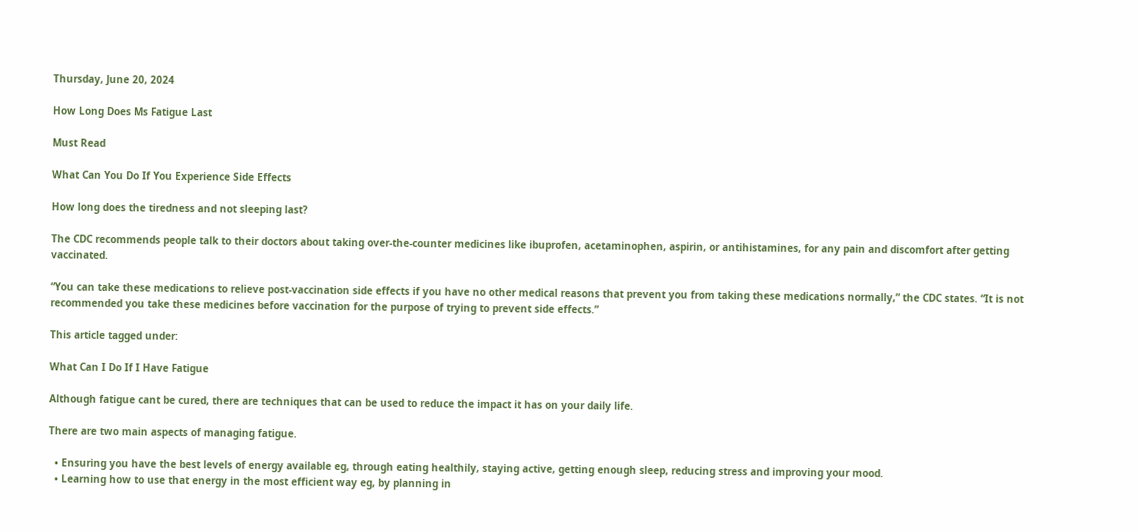Thursday, June 20, 2024

How Long Does Ms Fatigue Last

Must Read

What Can You Do If You Experience Side Effects

How long does the tiredness and not sleeping last?

The CDC recommends people talk to their doctors about taking over-the-counter medicines like ibuprofen, acetaminophen, aspirin, or antihistamines, for any pain and discomfort after getting vaccinated.

“You can take these medications to relieve post-vaccination side effects if you have no other medical reasons that prevent you from taking these medications normally,” the CDC states. “It is not recommended you take these medicines before vaccination for the purpose of trying to prevent side effects.”

This article tagged under:

What Can I Do If I Have Fatigue

Although fatigue cant be cured, there are techniques that can be used to reduce the impact it has on your daily life.

There are two main aspects of managing fatigue.

  • Ensuring you have the best levels of energy available eg, through eating healthily, staying active, getting enough sleep, reducing stress and improving your mood.
  • Learning how to use that energy in the most efficient way eg, by planning in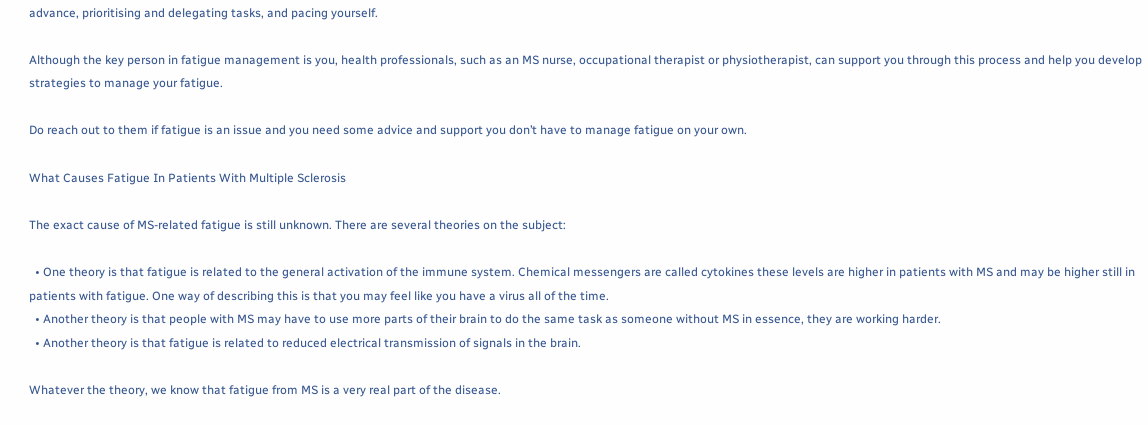advance, prioritising and delegating tasks, and pacing yourself.

Although the key person in fatigue management is you, health professionals, such as an MS nurse, occupational therapist or physiotherapist, can support you through this process and help you develop strategies to manage your fatigue.

Do reach out to them if fatigue is an issue and you need some advice and support you don’t have to manage fatigue on your own.

What Causes Fatigue In Patients With Multiple Sclerosis

The exact cause of MS-related fatigue is still unknown. There are several theories on the subject:

  • One theory is that fatigue is related to the general activation of the immune system. Chemical messengers are called cytokines these levels are higher in patients with MS and may be higher still in patients with fatigue. One way of describing this is that you may feel like you have a virus all of the time.
  • Another theory is that people with MS may have to use more parts of their brain to do the same task as someone without MS in essence, they are working harder.
  • Another theory is that fatigue is related to reduced electrical transmission of signals in the brain.

Whatever the theory, we know that fatigue from MS is a very real part of the disease.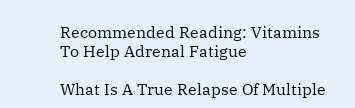Recommended Reading: Vitamins To Help Adrenal Fatigue

What Is A True Relapse Of Multiple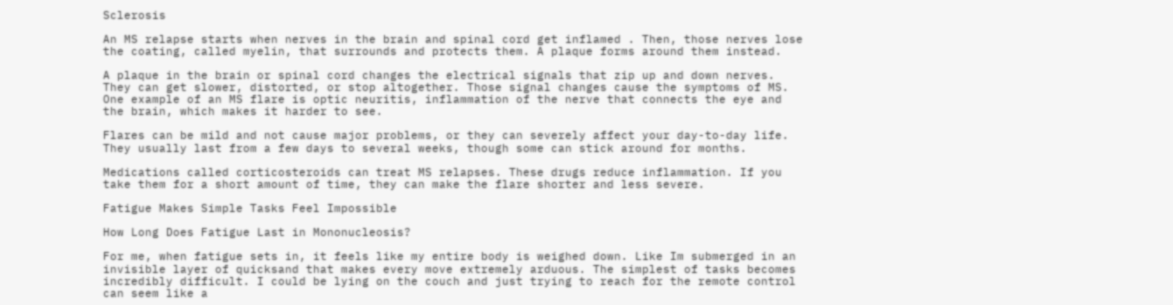Sclerosis

An MS relapse starts when nerves in the brain and spinal cord get inflamed . Then, those nerves lose the coating, called myelin, that surrounds and protects them. A plaque forms around them instead.

A plaque in the brain or spinal cord changes the electrical signals that zip up and down nerves. They can get slower, distorted, or stop altogether. Those signal changes cause the symptoms of MS. One example of an MS flare is optic neuritis, inflammation of the nerve that connects the eye and the brain, which makes it harder to see.

Flares can be mild and not cause major problems, or they can severely affect your day-to-day life. They usually last from a few days to several weeks, though some can stick around for months.

Medications called corticosteroids can treat MS relapses. These drugs reduce inflammation. If you take them for a short amount of time, they can make the flare shorter and less severe.

Fatigue Makes Simple Tasks Feel Impossible

How Long Does Fatigue Last in Mononucleosis?

For me, when fatigue sets in, it feels like my entire body is weighed down. Like Im submerged in an invisible layer of quicksand that makes every move extremely arduous. The simplest of tasks becomes incredibly difficult. I could be lying on the couch and just trying to reach for the remote control can seem like a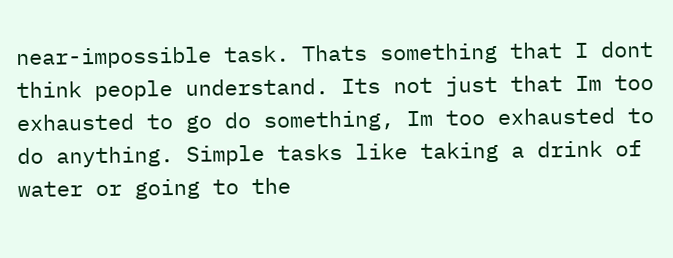near-impossible task. Thats something that I dont think people understand. Its not just that Im too exhausted to go do something, Im too exhausted to do anything. Simple tasks like taking a drink of water or going to the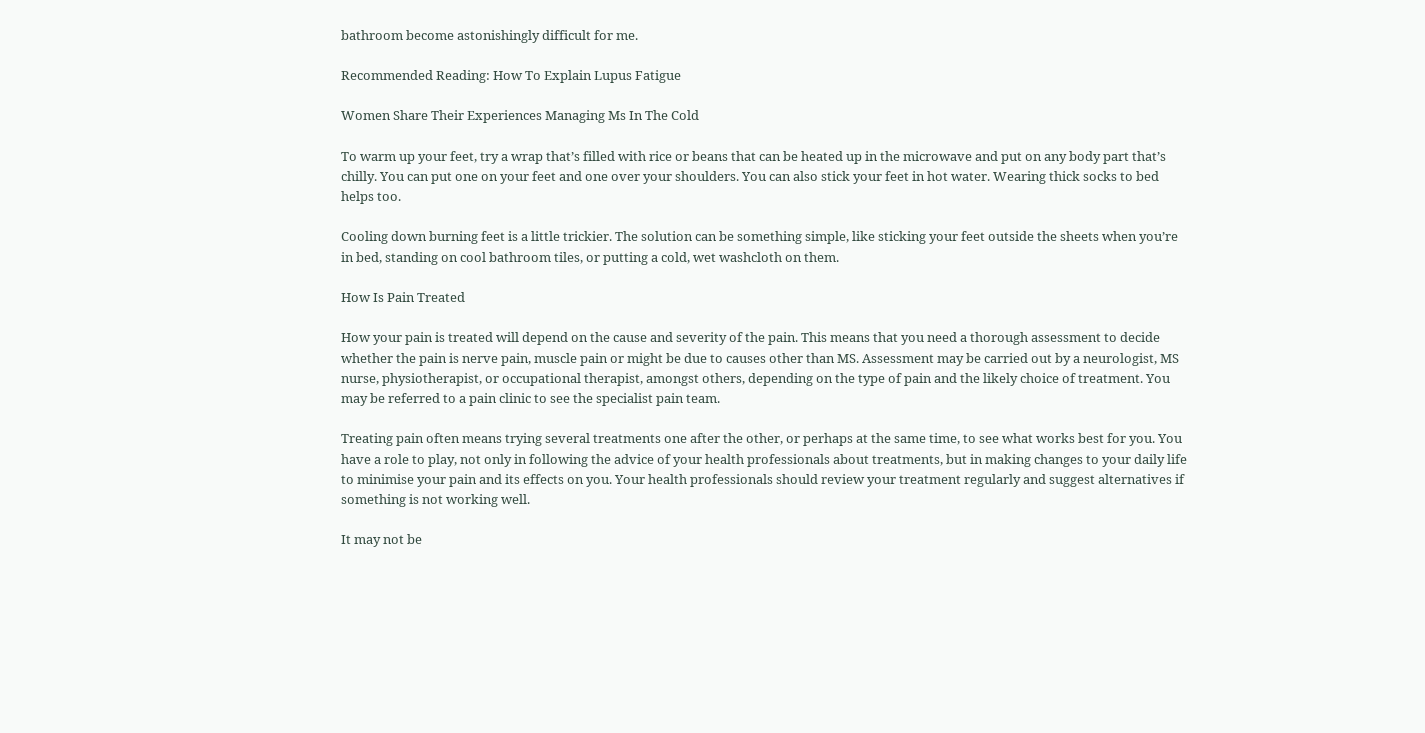bathroom become astonishingly difficult for me.

Recommended Reading: How To Explain Lupus Fatigue

Women Share Their Experiences Managing Ms In The Cold

To warm up your feet, try a wrap that’s filled with rice or beans that can be heated up in the microwave and put on any body part that’s chilly. You can put one on your feet and one over your shoulders. You can also stick your feet in hot water. Wearing thick socks to bed helps too.

Cooling down burning feet is a little trickier. The solution can be something simple, like sticking your feet outside the sheets when you’re in bed, standing on cool bathroom tiles, or putting a cold, wet washcloth on them.

How Is Pain Treated

How your pain is treated will depend on the cause and severity of the pain. This means that you need a thorough assessment to decide whether the pain is nerve pain, muscle pain or might be due to causes other than MS. Assessment may be carried out by a neurologist, MS nurse, physiotherapist, or occupational therapist, amongst others, depending on the type of pain and the likely choice of treatment. You may be referred to a pain clinic to see the specialist pain team.

Treating pain often means trying several treatments one after the other, or perhaps at the same time, to see what works best for you. You have a role to play, not only in following the advice of your health professionals about treatments, but in making changes to your daily life to minimise your pain and its effects on you. Your health professionals should review your treatment regularly and suggest alternatives if something is not working well.

It may not be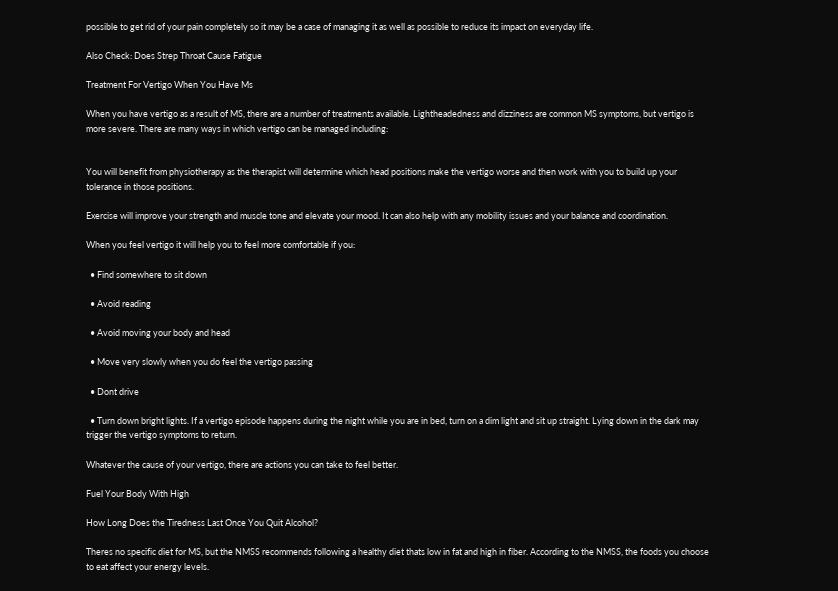possible to get rid of your pain completely so it may be a case of managing it as well as possible to reduce its impact on everyday life.

Also Check: Does Strep Throat Cause Fatigue

Treatment For Vertigo When You Have Ms

When you have vertigo as a result of MS, there are a number of treatments available. Lightheadedness and dizziness are common MS symptoms, but vertigo is more severe. There are many ways in which vertigo can be managed including:


You will benefit from physiotherapy as the therapist will determine which head positions make the vertigo worse and then work with you to build up your tolerance in those positions.

Exercise will improve your strength and muscle tone and elevate your mood. It can also help with any mobility issues and your balance and coordination.

When you feel vertigo it will help you to feel more comfortable if you:

  • Find somewhere to sit down

  • Avoid reading

  • Avoid moving your body and head

  • Move very slowly when you do feel the vertigo passing

  • Dont drive

  • Turn down bright lights. If a vertigo episode happens during the night while you are in bed, turn on a dim light and sit up straight. Lying down in the dark may trigger the vertigo symptoms to return.

Whatever the cause of your vertigo, there are actions you can take to feel better.

Fuel Your Body With High

How Long Does the Tiredness Last Once You Quit Alcohol?

Theres no specific diet for MS, but the NMSS recommends following a healthy diet thats low in fat and high in fiber. According to the NMSS, the foods you choose to eat affect your energy levels.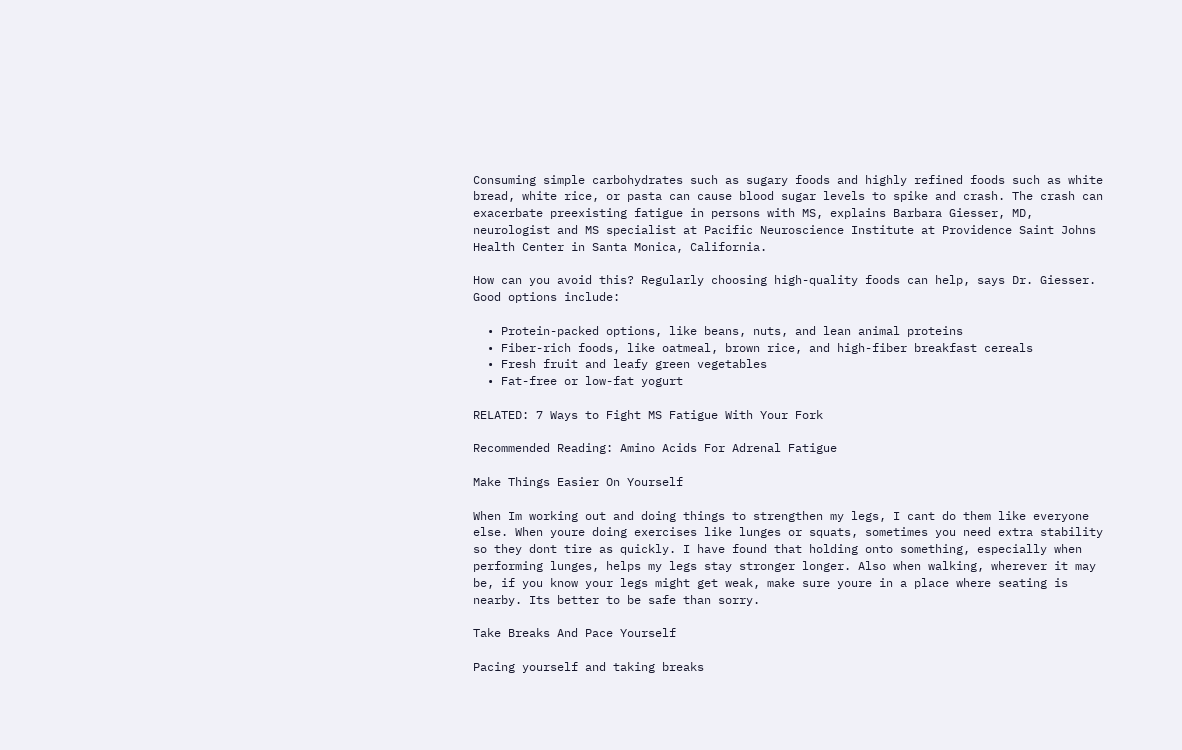Consuming simple carbohydrates such as sugary foods and highly refined foods such as white bread, white rice, or pasta can cause blood sugar levels to spike and crash. The crash can exacerbate preexisting fatigue in persons with MS, explains Barbara Giesser, MD, neurologist and MS specialist at Pacific Neuroscience Institute at Providence Saint Johns Health Center in Santa Monica, California.

How can you avoid this? Regularly choosing high-quality foods can help, says Dr. Giesser. Good options include:

  • Protein-packed options, like beans, nuts, and lean animal proteins
  • Fiber-rich foods, like oatmeal, brown rice, and high-fiber breakfast cereals
  • Fresh fruit and leafy green vegetables
  • Fat-free or low-fat yogurt

RELATED: 7 Ways to Fight MS Fatigue With Your Fork

Recommended Reading: Amino Acids For Adrenal Fatigue

Make Things Easier On Yourself

When Im working out and doing things to strengthen my legs, I cant do them like everyone else. When youre doing exercises like lunges or squats, sometimes you need extra stability so they dont tire as quickly. I have found that holding onto something, especially when performing lunges, helps my legs stay stronger longer. Also when walking, wherever it may be, if you know your legs might get weak, make sure youre in a place where seating is nearby. Its better to be safe than sorry.

Take Breaks And Pace Yourself

Pacing yourself and taking breaks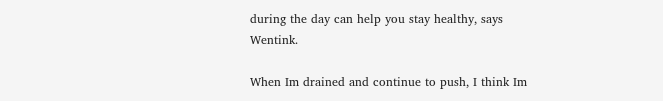during the day can help you stay healthy, says Wentink.

When Im drained and continue to push, I think Im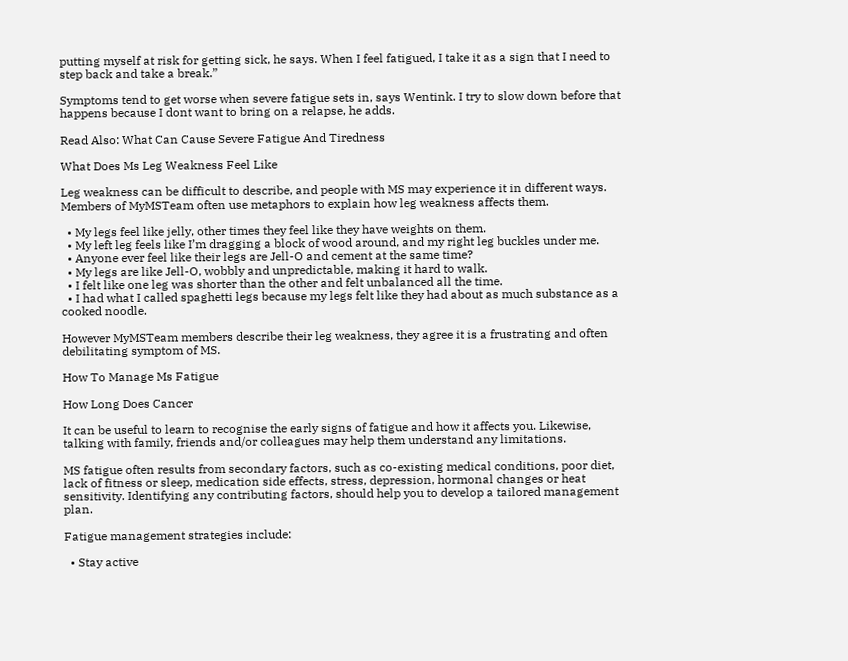putting myself at risk for getting sick, he says. When I feel fatigued, I take it as a sign that I need to step back and take a break.”

Symptoms tend to get worse when severe fatigue sets in, says Wentink. I try to slow down before that happens because I dont want to bring on a relapse, he adds.

Read Also: What Can Cause Severe Fatigue And Tiredness

What Does Ms Leg Weakness Feel Like

Leg weakness can be difficult to describe, and people with MS may experience it in different ways. Members of MyMSTeam often use metaphors to explain how leg weakness affects them.

  • My legs feel like jelly, other times they feel like they have weights on them.
  • My left leg feels like I’m dragging a block of wood around, and my right leg buckles under me.
  • Anyone ever feel like their legs are Jell-O and cement at the same time?
  • My legs are like Jell-O, wobbly and unpredictable, making it hard to walk.
  • I felt like one leg was shorter than the other and felt unbalanced all the time.
  • I had what I called spaghetti legs because my legs felt like they had about as much substance as a cooked noodle.

However MyMSTeam members describe their leg weakness, they agree it is a frustrating and often debilitating symptom of MS.

How To Manage Ms Fatigue

How Long Does Cancer

It can be useful to learn to recognise the early signs of fatigue and how it affects you. Likewise, talking with family, friends and/or colleagues may help them understand any limitations.

MS fatigue often results from secondary factors, such as co-existing medical conditions, poor diet, lack of fitness or sleep, medication side effects, stress, depression, hormonal changes or heat sensitivity. Identifying any contributing factors, should help you to develop a tailored management plan.

Fatigue management strategies include:

  • Stay active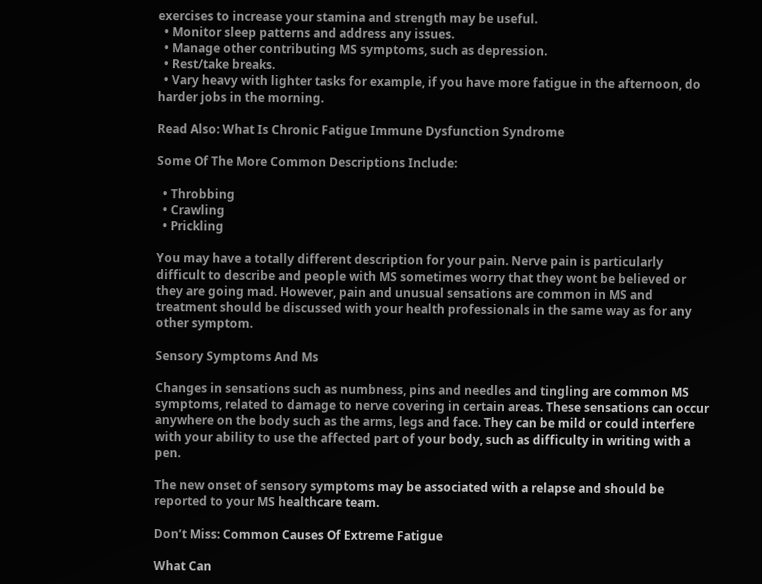exercises to increase your stamina and strength may be useful.
  • Monitor sleep patterns and address any issues.
  • Manage other contributing MS symptoms, such as depression.
  • Rest/take breaks.
  • Vary heavy with lighter tasks for example, if you have more fatigue in the afternoon, do harder jobs in the morning.

Read Also: What Is Chronic Fatigue Immune Dysfunction Syndrome

Some Of The More Common Descriptions Include:

  • Throbbing
  • Crawling
  • Prickling

You may have a totally different description for your pain. Nerve pain is particularly difficult to describe and people with MS sometimes worry that they wont be believed or they are going mad. However, pain and unusual sensations are common in MS and treatment should be discussed with your health professionals in the same way as for any other symptom.

Sensory Symptoms And Ms

Changes in sensations such as numbness, pins and needles and tingling are common MS symptoms, related to damage to nerve covering in certain areas. These sensations can occur anywhere on the body such as the arms, legs and face. They can be mild or could interfere with your ability to use the affected part of your body, such as difficulty in writing with a pen.

The new onset of sensory symptoms may be associated with a relapse and should be reported to your MS healthcare team.

Don’t Miss: Common Causes Of Extreme Fatigue

What Can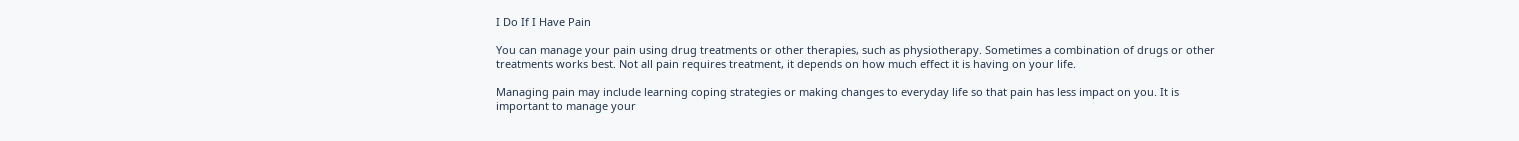I Do If I Have Pain

You can manage your pain using drug treatments or other therapies, such as physiotherapy. Sometimes a combination of drugs or other treatments works best. Not all pain requires treatment, it depends on how much effect it is having on your life.

Managing pain may include learning coping strategies or making changes to everyday life so that pain has less impact on you. It is important to manage your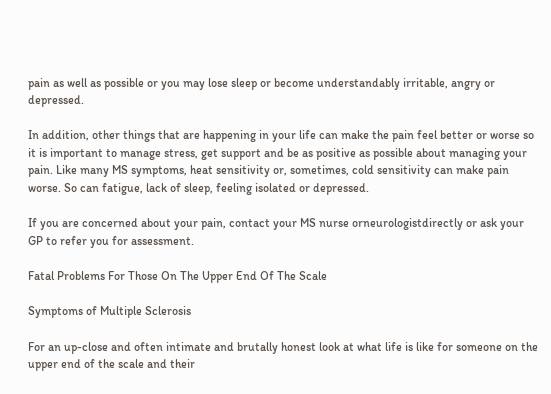pain as well as possible or you may lose sleep or become understandably irritable, angry or depressed.

In addition, other things that are happening in your life can make the pain feel better or worse so it is important to manage stress, get support and be as positive as possible about managing your pain. Like many MS symptoms, heat sensitivity or, sometimes, cold sensitivity can make pain worse. So can fatigue, lack of sleep, feeling isolated or depressed.

If you are concerned about your pain, contact your MS nurse orneurologistdirectly or ask your GP to refer you for assessment.

Fatal Problems For Those On The Upper End Of The Scale

Symptoms of Multiple Sclerosis

For an up-close and often intimate and brutally honest look at what life is like for someone on the upper end of the scale and their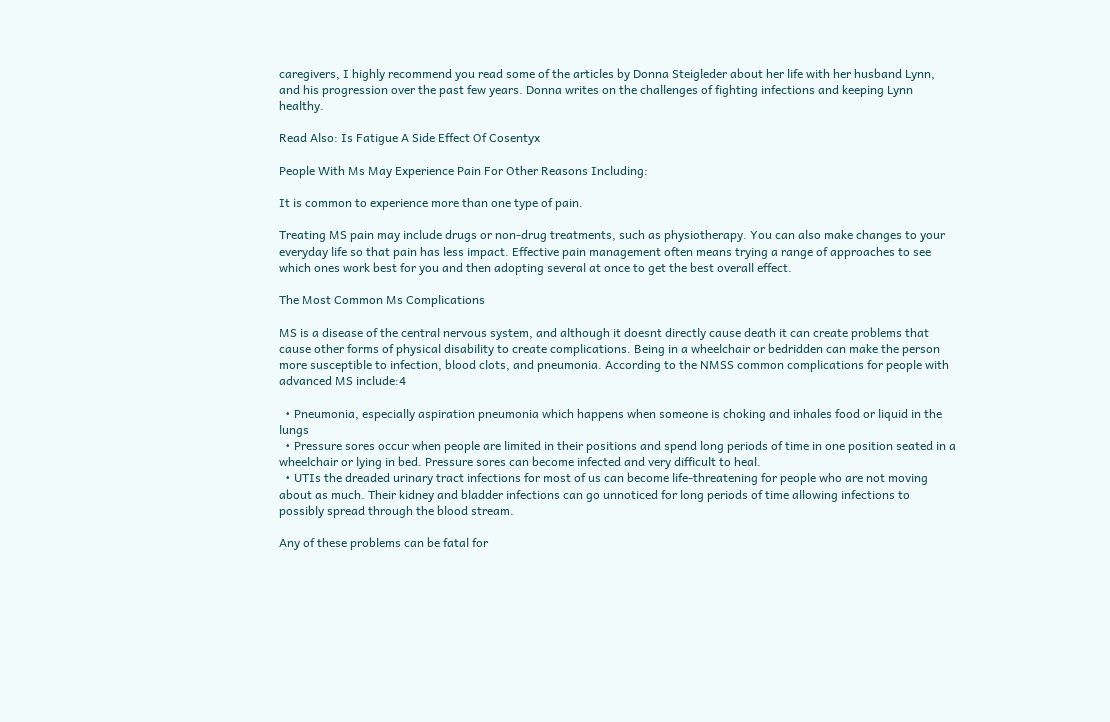caregivers, I highly recommend you read some of the articles by Donna Steigleder about her life with her husband Lynn, and his progression over the past few years. Donna writes on the challenges of fighting infections and keeping Lynn healthy.

Read Also: Is Fatigue A Side Effect Of Cosentyx

People With Ms May Experience Pain For Other Reasons Including:

It is common to experience more than one type of pain.

Treating MS pain may include drugs or non-drug treatments, such as physiotherapy. You can also make changes to your everyday life so that pain has less impact. Effective pain management often means trying a range of approaches to see which ones work best for you and then adopting several at once to get the best overall effect.

The Most Common Ms Complications

MS is a disease of the central nervous system, and although it doesnt directly cause death it can create problems that cause other forms of physical disability to create complications. Being in a wheelchair or bedridden can make the person more susceptible to infection, blood clots, and pneumonia. According to the NMSS common complications for people with advanced MS include:4

  • Pneumonia, especially aspiration pneumonia which happens when someone is choking and inhales food or liquid in the lungs
  • Pressure sores occur when people are limited in their positions and spend long periods of time in one position seated in a wheelchair or lying in bed. Pressure sores can become infected and very difficult to heal.
  • UTIs the dreaded urinary tract infections for most of us can become life-threatening for people who are not moving about as much. Their kidney and bladder infections can go unnoticed for long periods of time allowing infections to possibly spread through the blood stream.

Any of these problems can be fatal for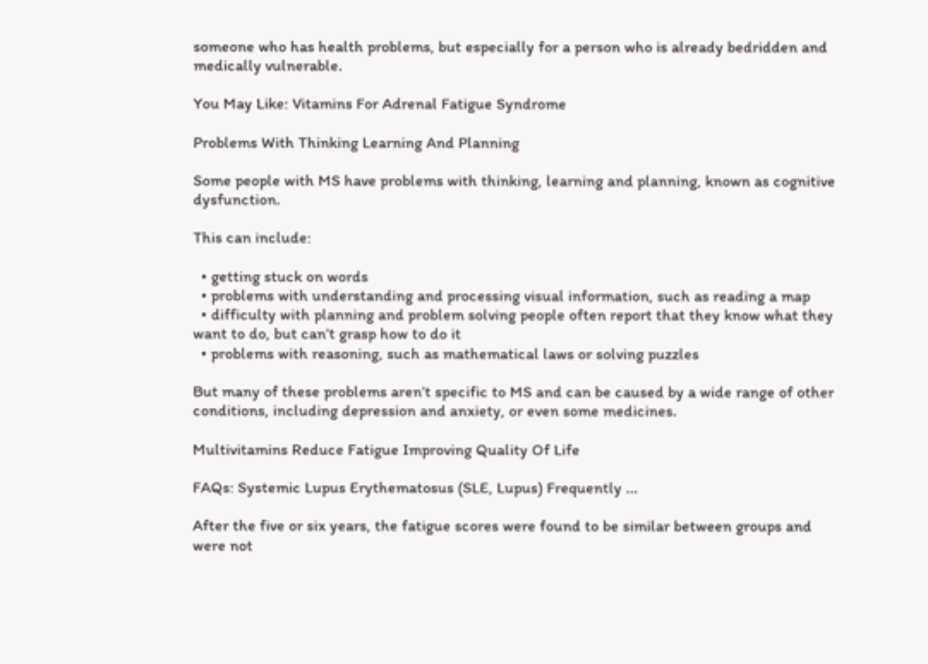someone who has health problems, but especially for a person who is already bedridden and medically vulnerable.

You May Like: Vitamins For Adrenal Fatigue Syndrome

Problems With Thinking Learning And Planning

Some people with MS have problems with thinking, learning and planning, known as cognitive dysfunction.

This can include:

  • getting stuck on words
  • problems with understanding and processing visual information, such as reading a map
  • difficulty with planning and problem solving people often report that they know what they want to do, but can’t grasp how to do it
  • problems with reasoning, such as mathematical laws or solving puzzles

But many of these problems aren’t specific to MS and can be caused by a wide range of other conditions, including depression and anxiety, or even some medicines.

Multivitamins Reduce Fatigue Improving Quality Of Life

FAQs: Systemic Lupus Erythematosus (SLE, Lupus) Frequently ...

After the five or six years, the fatigue scores were found to be similar between groups and were not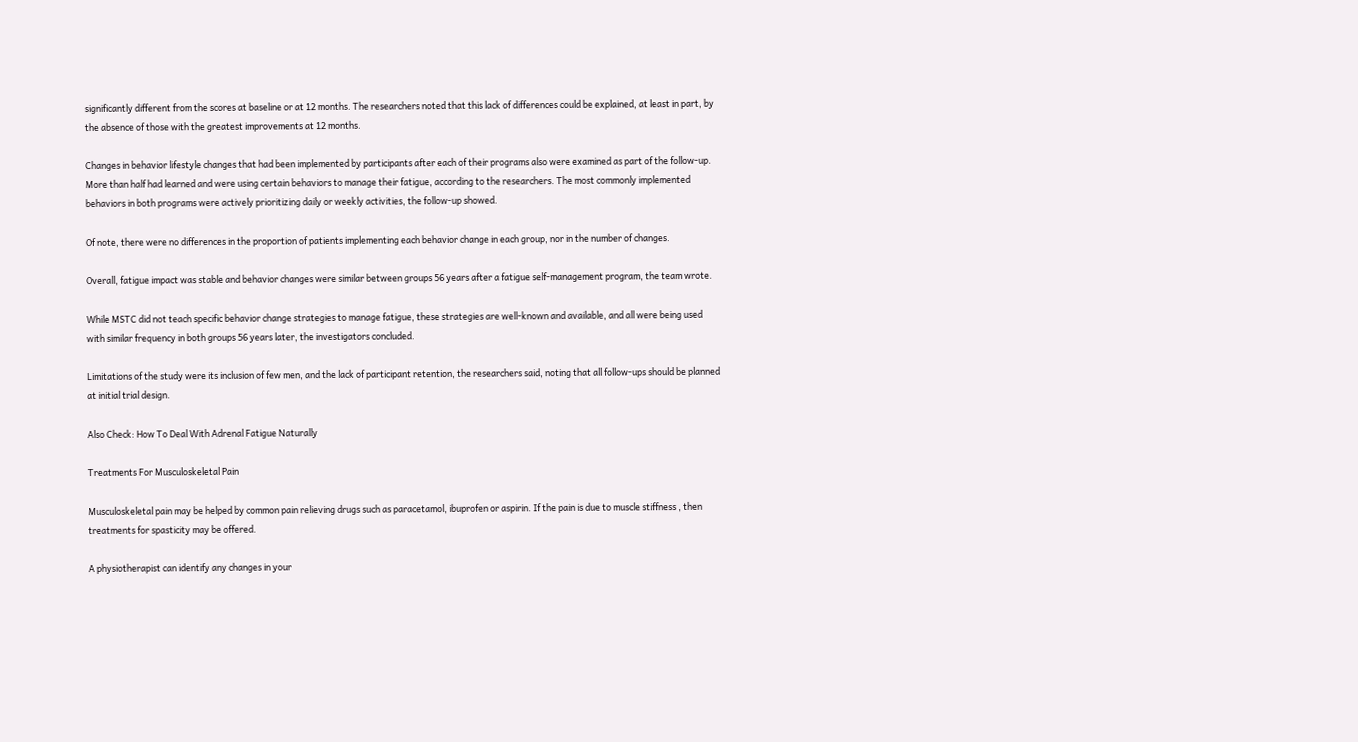significantly different from the scores at baseline or at 12 months. The researchers noted that this lack of differences could be explained, at least in part, by the absence of those with the greatest improvements at 12 months.

Changes in behavior lifestyle changes that had been implemented by participants after each of their programs also were examined as part of the follow-up. More than half had learned and were using certain behaviors to manage their fatigue, according to the researchers. The most commonly implemented behaviors in both programs were actively prioritizing daily or weekly activities, the follow-up showed.

Of note, there were no differences in the proportion of patients implementing each behavior change in each group, nor in the number of changes.

Overall, fatigue impact was stable and behavior changes were similar between groups 56 years after a fatigue self-management program, the team wrote.

While MSTC did not teach specific behavior change strategies to manage fatigue, these strategies are well-known and available, and all were being used with similar frequency in both groups 56 years later, the investigators concluded.

Limitations of the study were its inclusion of few men, and the lack of participant retention, the researchers said, noting that all follow-ups should be planned at initial trial design.

Also Check: How To Deal With Adrenal Fatigue Naturally

Treatments For Musculoskeletal Pain

Musculoskeletal pain may be helped by common pain relieving drugs such as paracetamol, ibuprofen or aspirin. If the pain is due to muscle stiffness , then treatments for spasticity may be offered.

A physiotherapist can identify any changes in your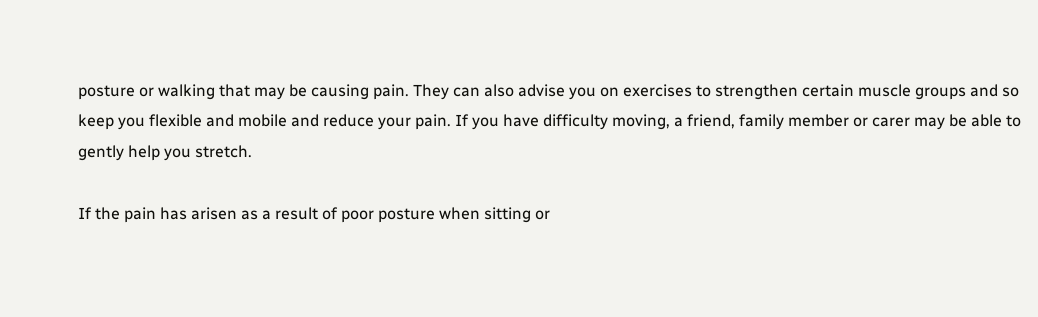posture or walking that may be causing pain. They can also advise you on exercises to strengthen certain muscle groups and so keep you flexible and mobile and reduce your pain. If you have difficulty moving, a friend, family member or carer may be able to gently help you stretch.

If the pain has arisen as a result of poor posture when sitting or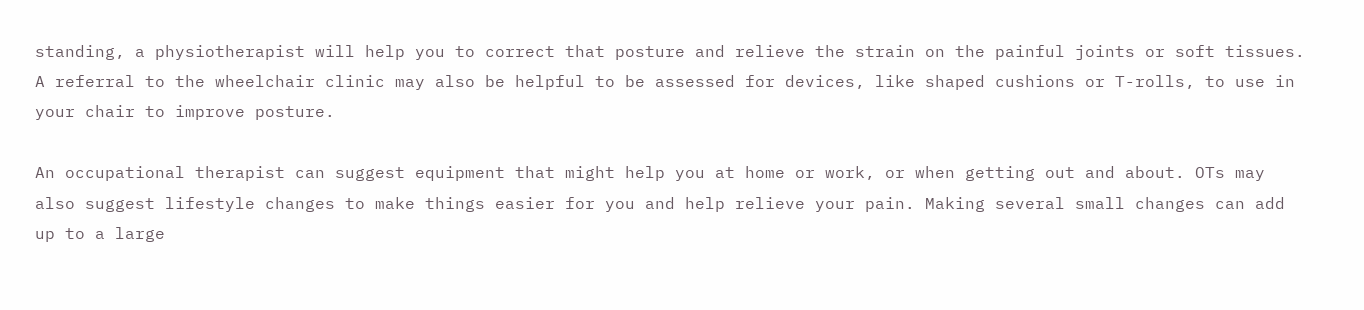standing, a physiotherapist will help you to correct that posture and relieve the strain on the painful joints or soft tissues. A referral to the wheelchair clinic may also be helpful to be assessed for devices, like shaped cushions or T-rolls, to use in your chair to improve posture.

An occupational therapist can suggest equipment that might help you at home or work, or when getting out and about. OTs may also suggest lifestyle changes to make things easier for you and help relieve your pain. Making several small changes can add up to a large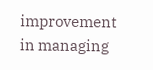improvement in managing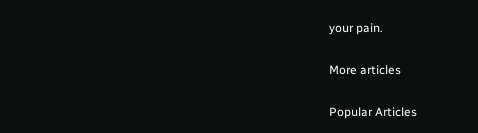your pain.

More articles

Popular Articles